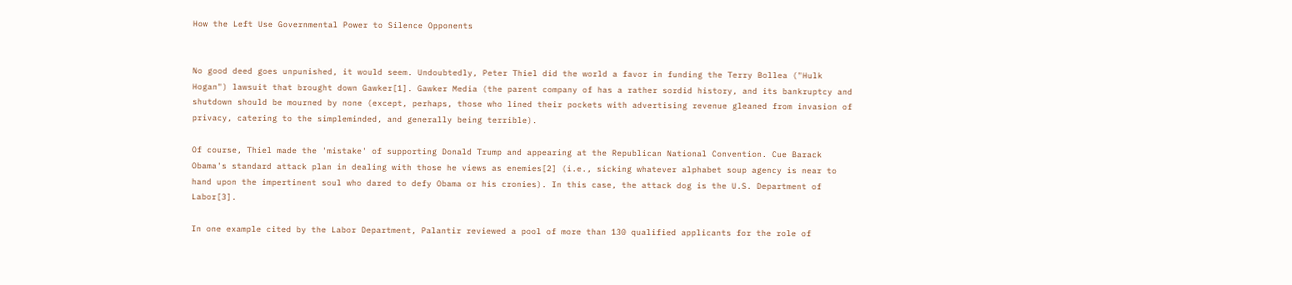How the Left Use Governmental Power to Silence Opponents


No good deed goes unpunished, it would seem. Undoubtedly, Peter Thiel did the world a favor in funding the Terry Bollea ("Hulk Hogan") lawsuit that brought down Gawker[1]. Gawker Media (the parent company of has a rather sordid history, and its bankruptcy and shutdown should be mourned by none (except, perhaps, those who lined their pockets with advertising revenue gleaned from invasion of privacy, catering to the simpleminded, and generally being terrible).

Of course, Thiel made the 'mistake' of supporting Donald Trump and appearing at the Republican National Convention. Cue Barack Obama's standard attack plan in dealing with those he views as enemies[2] (i.e., sicking whatever alphabet soup agency is near to hand upon the impertinent soul who dared to defy Obama or his cronies). In this case, the attack dog is the U.S. Department of Labor[3].

In one example cited by the Labor Department, Palantir reviewed a pool of more than 130 qualified applicants for the role of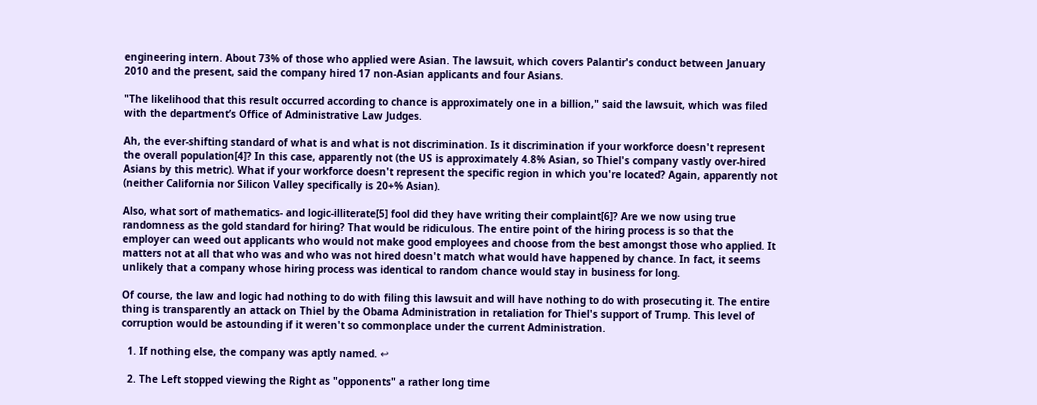engineering intern. About 73% of those who applied were Asian. The lawsuit, which covers Palantir's conduct between January 2010 and the present, said the company hired 17 non-Asian applicants and four Asians.

"The likelihood that this result occurred according to chance is approximately one in a billion," said the lawsuit, which was filed with the department’s Office of Administrative Law Judges.

Ah, the ever-shifting standard of what is and what is not discrimination. Is it discrimination if your workforce doesn't represent the overall population[4]? In this case, apparently not (the US is approximately 4.8% Asian, so Thiel's company vastly over-hired Asians by this metric). What if your workforce doesn't represent the specific region in which you're located? Again, apparently not (neither California nor Silicon Valley specifically is 20+% Asian).

Also, what sort of mathematics- and logic-illiterate[5] fool did they have writing their complaint[6]? Are we now using true randomness as the gold standard for hiring? That would be ridiculous. The entire point of the hiring process is so that the employer can weed out applicants who would not make good employees and choose from the best amongst those who applied. It matters not at all that who was and who was not hired doesn't match what would have happened by chance. In fact, it seems unlikely that a company whose hiring process was identical to random chance would stay in business for long.

Of course, the law and logic had nothing to do with filing this lawsuit and will have nothing to do with prosecuting it. The entire thing is transparently an attack on Thiel by the Obama Administration in retaliation for Thiel's support of Trump. This level of corruption would be astounding if it weren't so commonplace under the current Administration.

  1. If nothing else, the company was aptly named. ↩

  2. The Left stopped viewing the Right as "opponents" a rather long time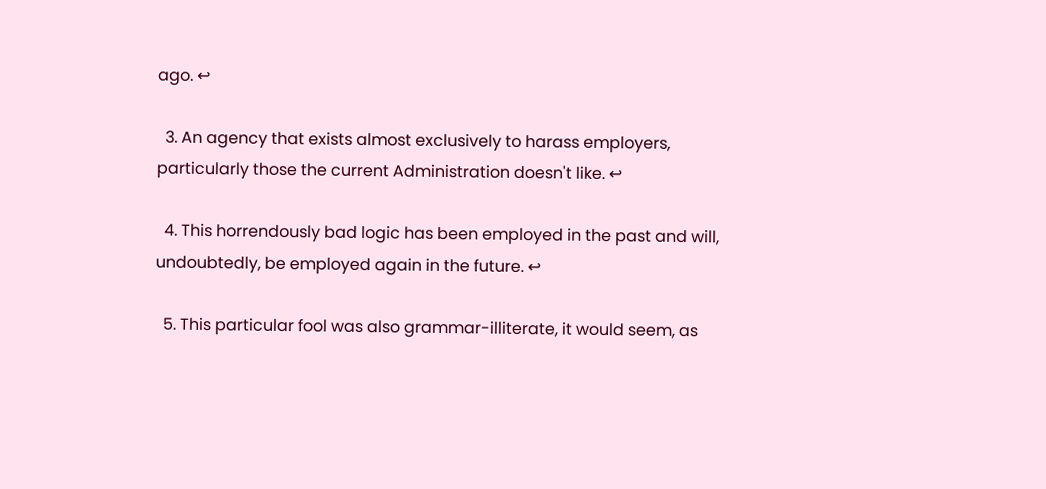ago. ↩

  3. An agency that exists almost exclusively to harass employers, particularly those the current Administration doesn't like. ↩

  4. This horrendously bad logic has been employed in the past and will, undoubtedly, be employed again in the future. ↩

  5. This particular fool was also grammar-illiterate, it would seem, as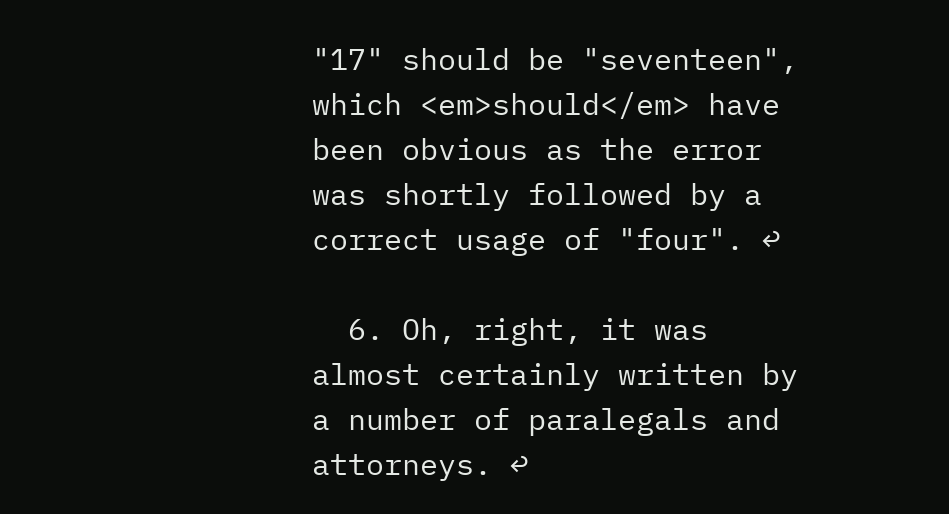"17" should be "seventeen", which <em>should</em> have been obvious as the error was shortly followed by a correct usage of "four". ↩

  6. Oh, right, it was almost certainly written by a number of paralegals and attorneys. ↩